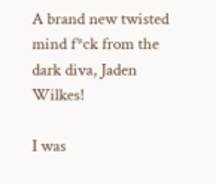A brand new twisted mind f*ck from the dark diva, Jaden Wilkes!

I was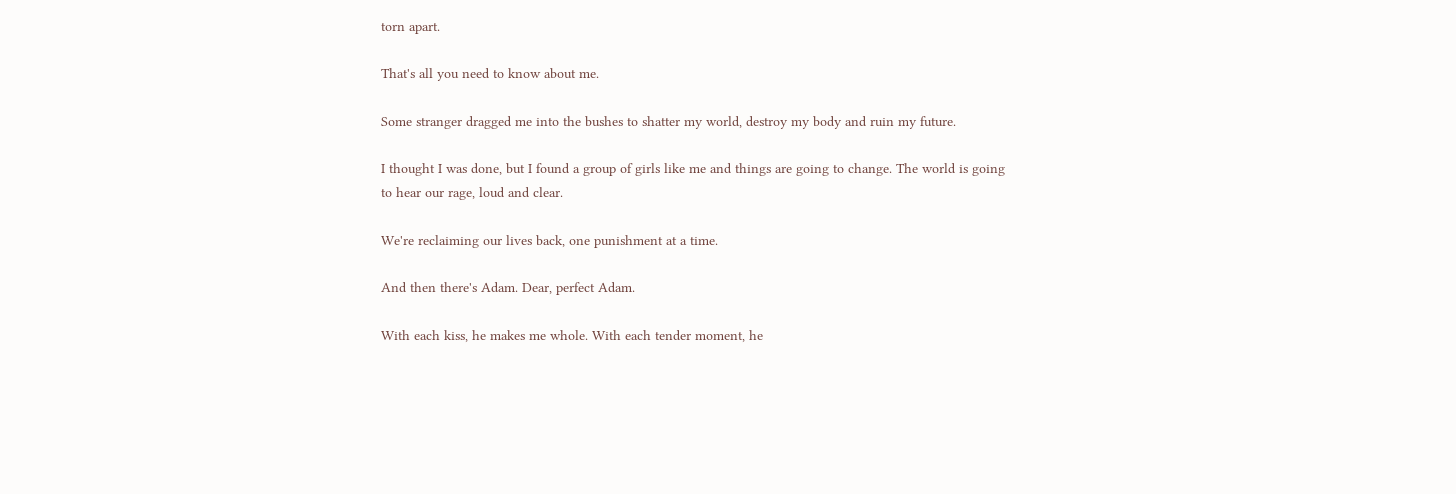torn apart.

That's all you need to know about me.

Some stranger dragged me into the bushes to shatter my world, destroy my body and ruin my future.

I thought I was done, but I found a group of girls like me and things are going to change. The world is going to hear our rage, loud and clear.

We're reclaiming our lives back, one punishment at a time.

And then there's Adam. Dear, perfect Adam.

With each kiss, he makes me whole. With each tender moment, he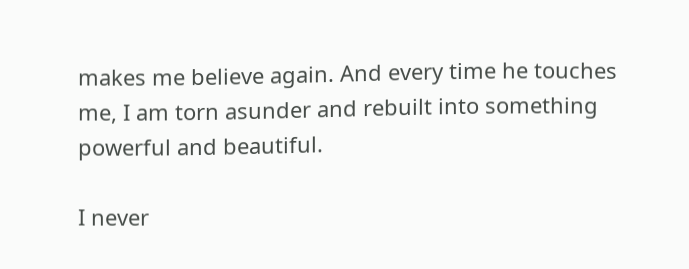makes me believe again. And every time he touches me, I am torn asunder and rebuilt into something powerful and beautiful.

I never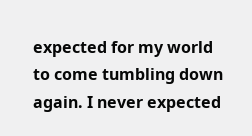expected for my world to come tumbling down again. I never expected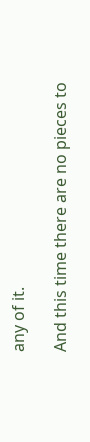any of it.

And this time there are no pieces to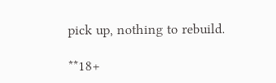pick up, nothing to rebuild.

**18+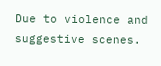Due to violence and suggestive scenes.